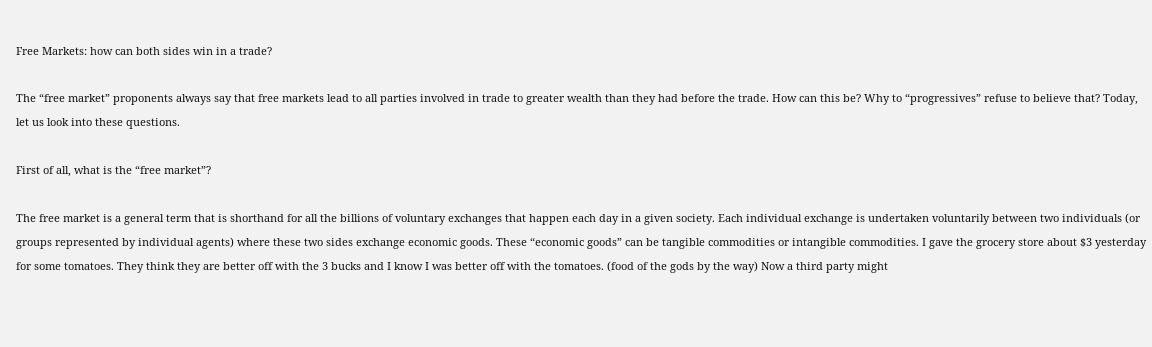Free Markets: how can both sides win in a trade?

The “free market” proponents always say that free markets lead to all parties involved in trade to greater wealth than they had before the trade. How can this be? Why to “progressives” refuse to believe that? Today, let us look into these questions.

First of all, what is the “free market”?

The free market is a general term that is shorthand for all the billions of voluntary exchanges that happen each day in a given society. Each individual exchange is undertaken voluntarily between two individuals (or groups represented by individual agents) where these two sides exchange economic goods. These “economic goods” can be tangible commodities or intangible commodities. I gave the grocery store about $3 yesterday for some tomatoes. They think they are better off with the 3 bucks and I know I was better off with the tomatoes. (food of the gods by the way) Now a third party might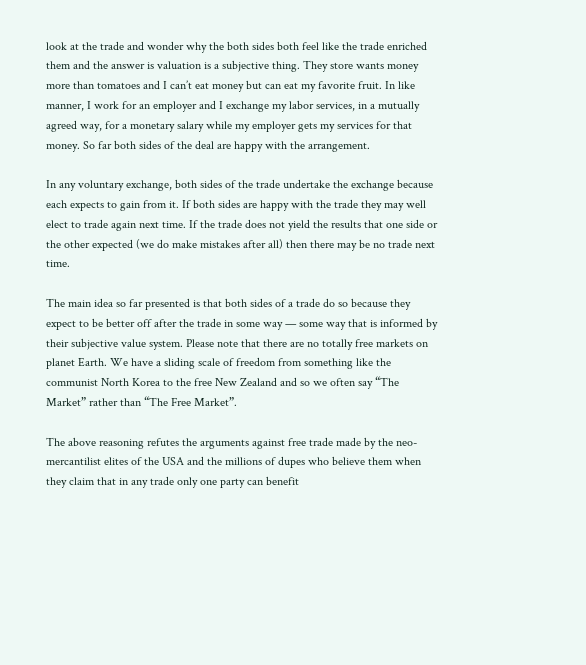look at the trade and wonder why the both sides both feel like the trade enriched them and the answer is valuation is a subjective thing. They store wants money more than tomatoes and I can’t eat money but can eat my favorite fruit. In like manner, I work for an employer and I exchange my labor services, in a mutually agreed way, for a monetary salary while my employer gets my services for that money. So far both sides of the deal are happy with the arrangement.

In any voluntary exchange, both sides of the trade undertake the exchange because each expects to gain from it. If both sides are happy with the trade they may well elect to trade again next time. If the trade does not yield the results that one side or the other expected (we do make mistakes after all) then there may be no trade next time.

The main idea so far presented is that both sides of a trade do so because they expect to be better off after the trade in some way — some way that is informed by their subjective value system. Please note that there are no totally free markets on planet Earth. We have a sliding scale of freedom from something like the communist North Korea to the free New Zealand and so we often say “The Market” rather than “The Free Market”.

The above reasoning refutes the arguments against free trade made by the neo-mercantilist elites of the USA and the millions of dupes who believe them when they claim that in any trade only one party can benefit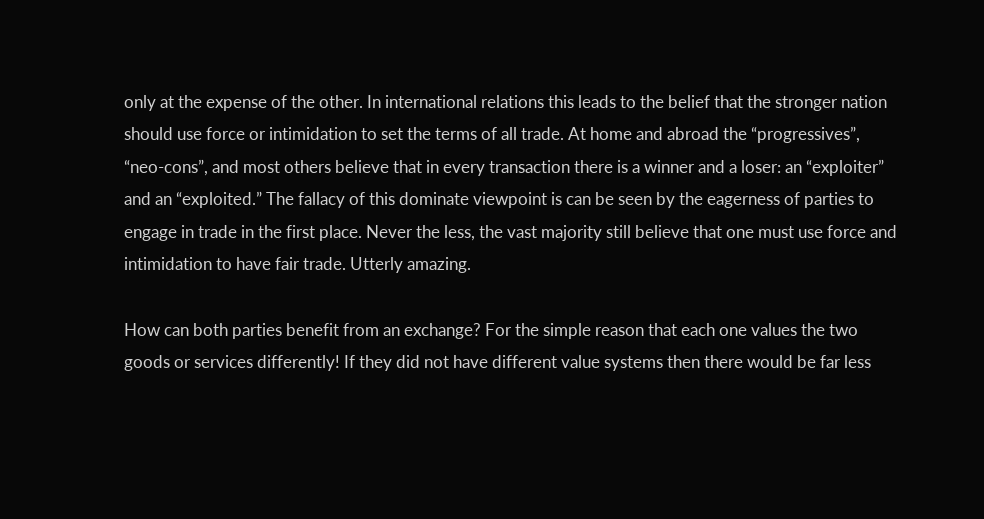only at the expense of the other. In international relations this leads to the belief that the stronger nation should use force or intimidation to set the terms of all trade. At home and abroad the “progressives”, “neo-cons”, and most others believe that in every transaction there is a winner and a loser: an “exploiter” and an “exploited.” The fallacy of this dominate viewpoint is can be seen by the eagerness of parties to engage in trade in the first place. Never the less, the vast majority still believe that one must use force and intimidation to have fair trade. Utterly amazing.

How can both parties benefit from an exchange? For the simple reason that each one values the two goods or services differently! If they did not have different value systems then there would be far less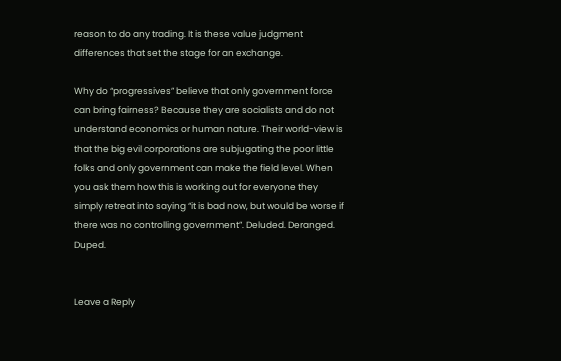reason to do any trading. It is these value judgment differences that set the stage for an exchange.

Why do “progressives” believe that only government force can bring fairness? Because they are socialists and do not understand economics or human nature. Their world-view is that the big evil corporations are subjugating the poor little folks and only government can make the field level. When you ask them how this is working out for everyone they simply retreat into saying “it is bad now, but would be worse if there was no controlling government”. Deluded. Deranged. Duped.


Leave a Reply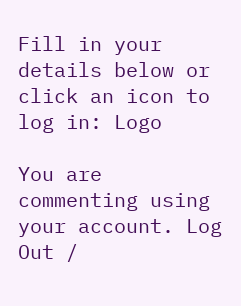Fill in your details below or click an icon to log in: Logo

You are commenting using your account. Log Out /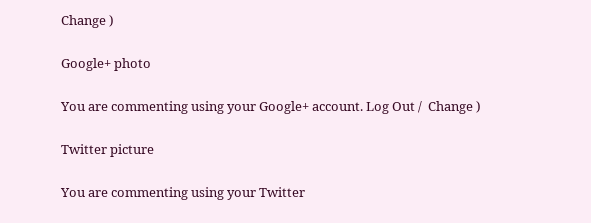Change )

Google+ photo

You are commenting using your Google+ account. Log Out /  Change )

Twitter picture

You are commenting using your Twitter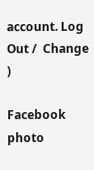account. Log Out /  Change )

Facebook photo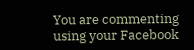You are commenting using your Facebook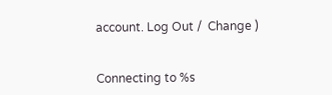account. Log Out /  Change )


Connecting to %s